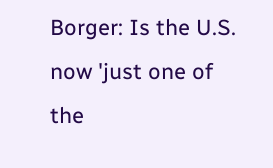Borger: Is the U.S. now 'just one of the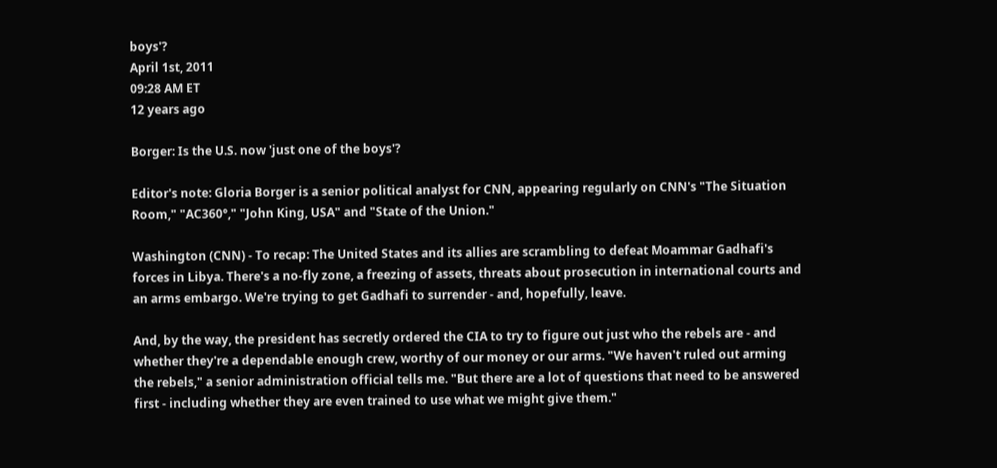boys'?
April 1st, 2011
09:28 AM ET
12 years ago

Borger: Is the U.S. now 'just one of the boys'?

Editor's note: Gloria Borger is a senior political analyst for CNN, appearing regularly on CNN's "The Situation Room," "AC360°," "John King, USA" and "State of the Union."

Washington (CNN) - To recap: The United States and its allies are scrambling to defeat Moammar Gadhafi's forces in Libya. There's a no-fly zone, a freezing of assets, threats about prosecution in international courts and an arms embargo. We're trying to get Gadhafi to surrender - and, hopefully, leave.

And, by the way, the president has secretly ordered the CIA to try to figure out just who the rebels are - and whether they're a dependable enough crew, worthy of our money or our arms. "We haven't ruled out arming the rebels," a senior administration official tells me. "But there are a lot of questions that need to be answered first - including whether they are even trained to use what we might give them."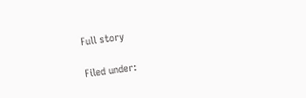Full story

Filed under: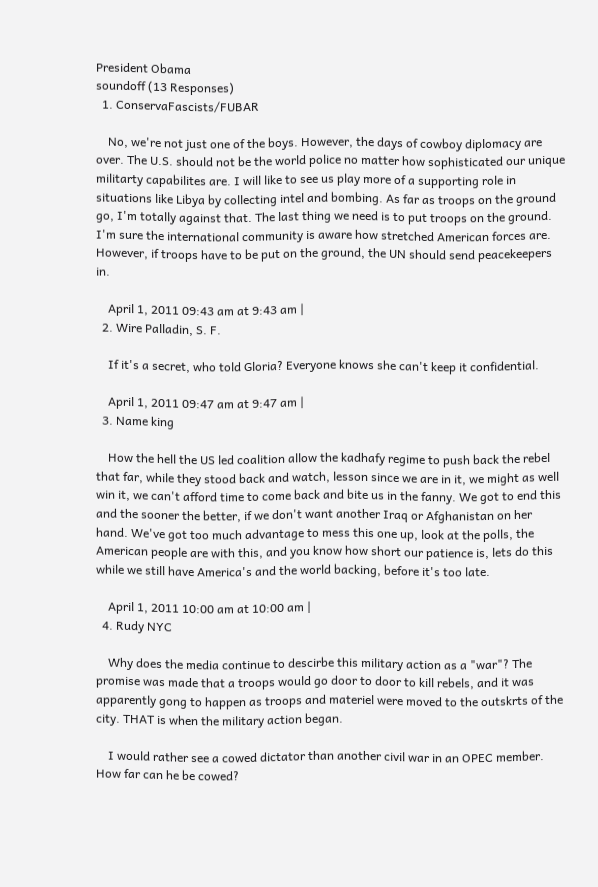President Obama
soundoff (13 Responses)
  1. ConservaFascists/FUBAR

    No, we're not just one of the boys. However, the days of cowboy diplomacy are over. The U.S. should not be the world police no matter how sophisticated our unique militarty capabilites are. I will like to see us play more of a supporting role in situations like Libya by collecting intel and bombing. As far as troops on the ground go, I'm totally against that. The last thing we need is to put troops on the ground. I'm sure the international community is aware how stretched American forces are. However, if troops have to be put on the ground, the UN should send peacekeepers in.

    April 1, 2011 09:43 am at 9:43 am |
  2. Wire Palladin, S. F.

    If it's a secret, who told Gloria? Everyone knows she can't keep it confidential.

    April 1, 2011 09:47 am at 9:47 am |
  3. Name king

    How the hell the US led coalition allow the kadhafy regime to push back the rebel that far, while they stood back and watch, lesson since we are in it, we might as well win it, we can't afford time to come back and bite us in the fanny. We got to end this and the sooner the better, if we don't want another Iraq or Afghanistan on her hand. We've got too much advantage to mess this one up, look at the polls, the American people are with this, and you know how short our patience is, lets do this while we still have America's and the world backing, before it's too late.

    April 1, 2011 10:00 am at 10:00 am |
  4. Rudy NYC

    Why does the media continue to descirbe this military action as a "war"? The promise was made that a troops would go door to door to kill rebels, and it was apparently gong to happen as troops and materiel were moved to the outskrts of the city. THAT is when the military action began.

    I would rather see a cowed dictator than another civil war in an OPEC member. How far can he be cowed?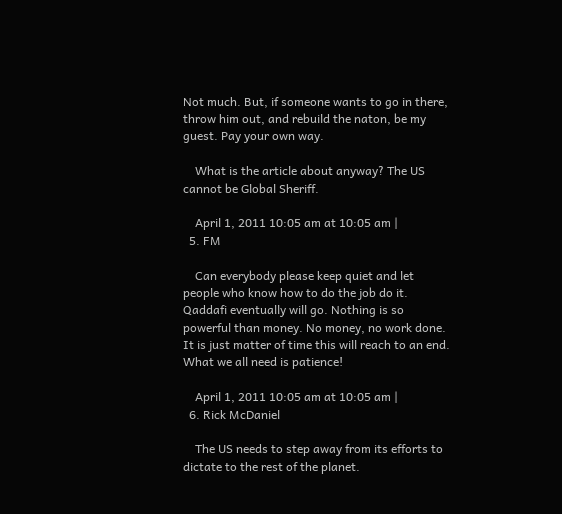Not much. But, if someone wants to go in there, throw him out, and rebuild the naton, be my guest. Pay your own way.

    What is the article about anyway? The US cannot be Global Sheriff.

    April 1, 2011 10:05 am at 10:05 am |
  5. FM

    Can everybody please keep quiet and let people who know how to do the job do it. Qaddafi eventually will go. Nothing is so powerful than money. No money, no work done. It is just matter of time this will reach to an end. What we all need is patience!

    April 1, 2011 10:05 am at 10:05 am |
  6. Rick McDaniel

    The US needs to step away from its efforts to dictate to the rest of the planet.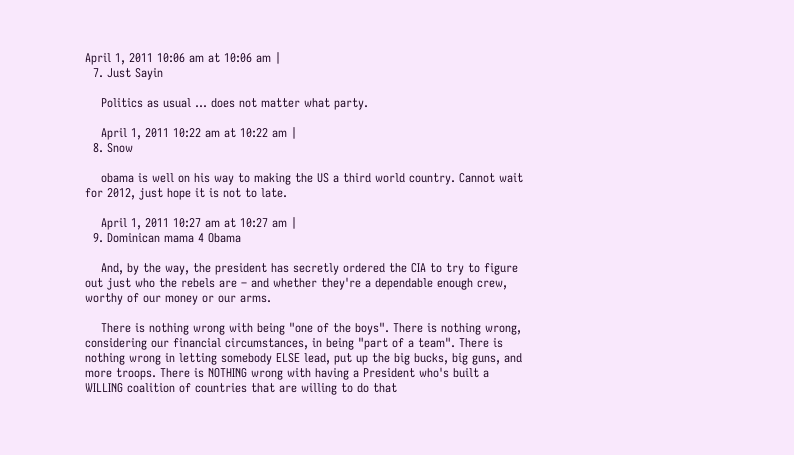April 1, 2011 10:06 am at 10:06 am |
  7. Just Sayin

    Politics as usual ... does not matter what party.

    April 1, 2011 10:22 am at 10:22 am |
  8. Snow

    obama is well on his way to making the US a third world country. Cannot wait for 2012, just hope it is not to late.

    April 1, 2011 10:27 am at 10:27 am |
  9. Dominican mama 4 Obama

    And, by the way, the president has secretly ordered the CIA to try to figure out just who the rebels are – and whether they're a dependable enough crew, worthy of our money or our arms.

    There is nothing wrong with being "one of the boys". There is nothing wrong, considering our financial circumstances, in being "part of a team". There is nothing wrong in letting somebody ELSE lead, put up the big bucks, big guns, and more troops. There is NOTHING wrong with having a President who's built a WILLING coalition of countries that are willing to do that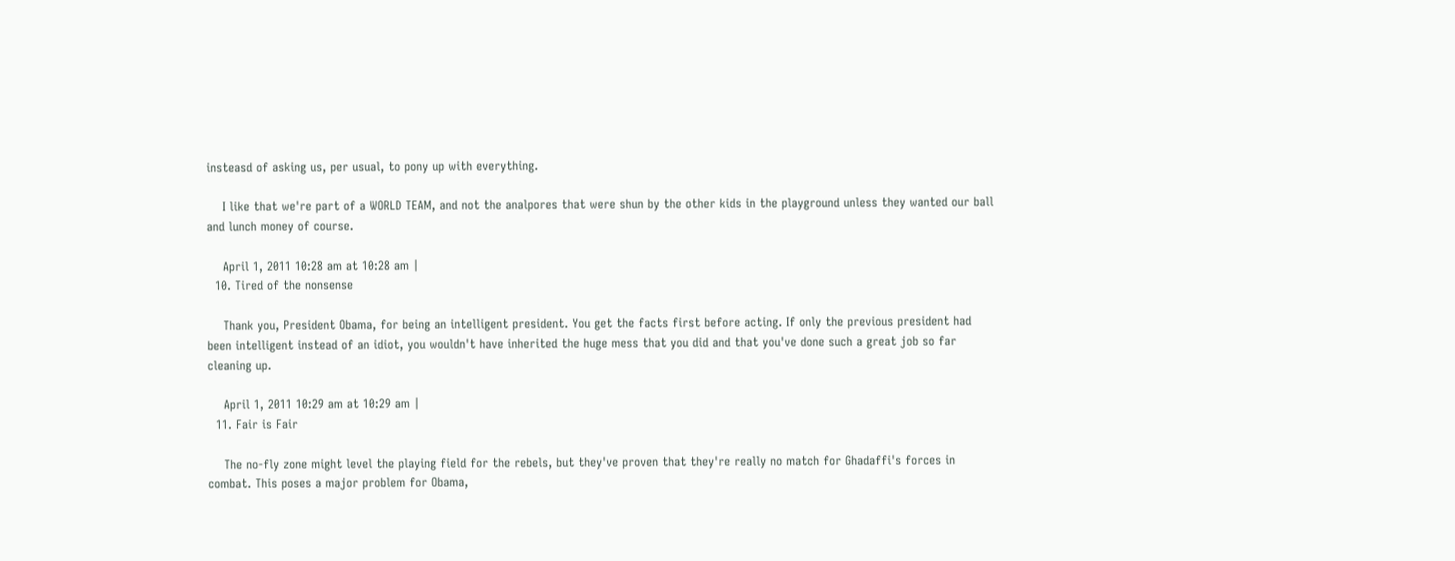insteasd of asking us, per usual, to pony up with everything.

    I like that we're part of a WORLD TEAM, and not the analpores that were shun by the other kids in the playground unless they wanted our ball and lunch money of course.

    April 1, 2011 10:28 am at 10:28 am |
  10. Tired of the nonsense

    Thank you, President Obama, for being an intelligent president. You get the facts first before acting. If only the previous president had been intelligent instead of an idiot, you wouldn't have inherited the huge mess that you did and that you've done such a great job so far cleaning up.

    April 1, 2011 10:29 am at 10:29 am |
  11. Fair is Fair

    The no-fly zone might level the playing field for the rebels, but they've proven that they're really no match for Ghadaffi's forces in combat. This poses a major problem for Obama,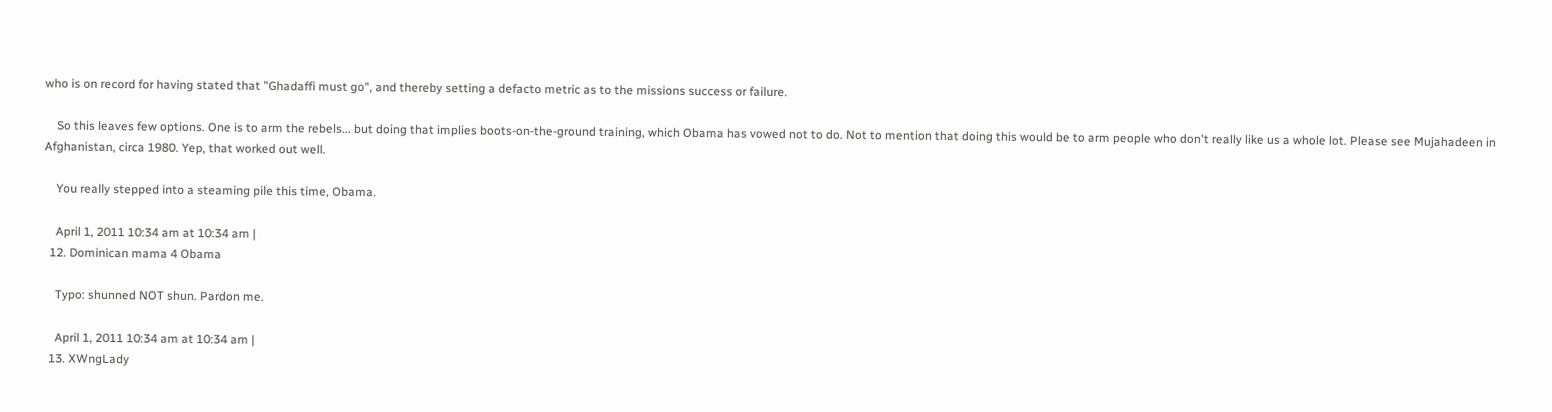who is on record for having stated that "Ghadaffi must go", and thereby setting a defacto metric as to the missions success or failure.

    So this leaves few options. One is to arm the rebels... but doing that implies boots-on-the-ground training, which Obama has vowed not to do. Not to mention that doing this would be to arm people who don't really like us a whole lot. Please see Mujahadeen in Afghanistan, circa 1980. Yep, that worked out well.

    You really stepped into a steaming pile this time, Obama.

    April 1, 2011 10:34 am at 10:34 am |
  12. Dominican mama 4 Obama

    Typo: shunned NOT shun. Pardon me.

    April 1, 2011 10:34 am at 10:34 am |
  13. XWngLady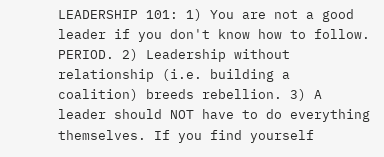LEADERSHIP 101: 1) You are not a good leader if you don't know how to follow. PERIOD. 2) Leadership without relationship (i.e. building a coalition) breeds rebellion. 3) A leader should NOT have to do everything themselves. If you find yourself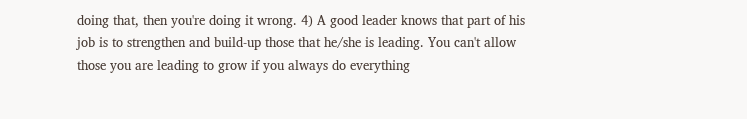doing that, then you're doing it wrong. 4) A good leader knows that part of his job is to strengthen and build-up those that he/she is leading. You can't allow those you are leading to grow if you always do everything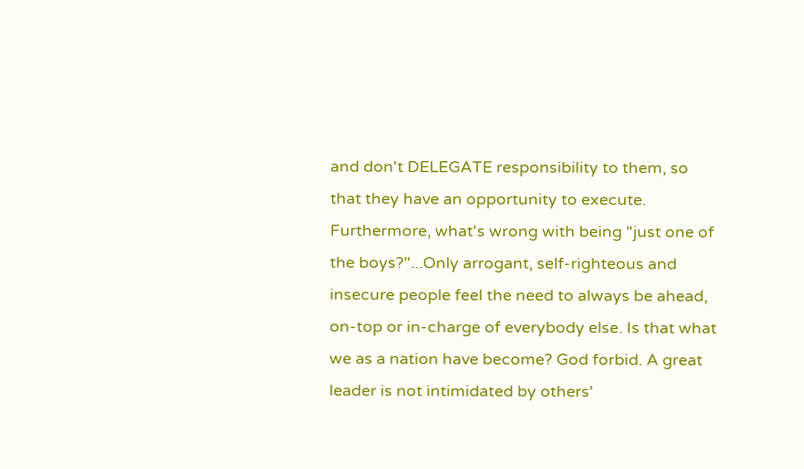and don't DELEGATE responsibility to them, so that they have an opportunity to execute. Furthermore, what's wrong with being "just one of the boys?"...Only arrogant, self-righteous and insecure people feel the need to always be ahead, on-top or in-charge of everybody else. Is that what we as a nation have become? God forbid. A great leader is not intimidated by others'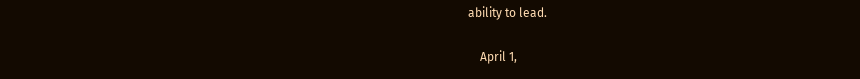ability to lead.

    April 1,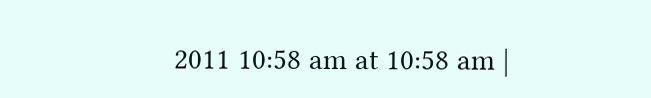2011 10:58 am at 10:58 am |